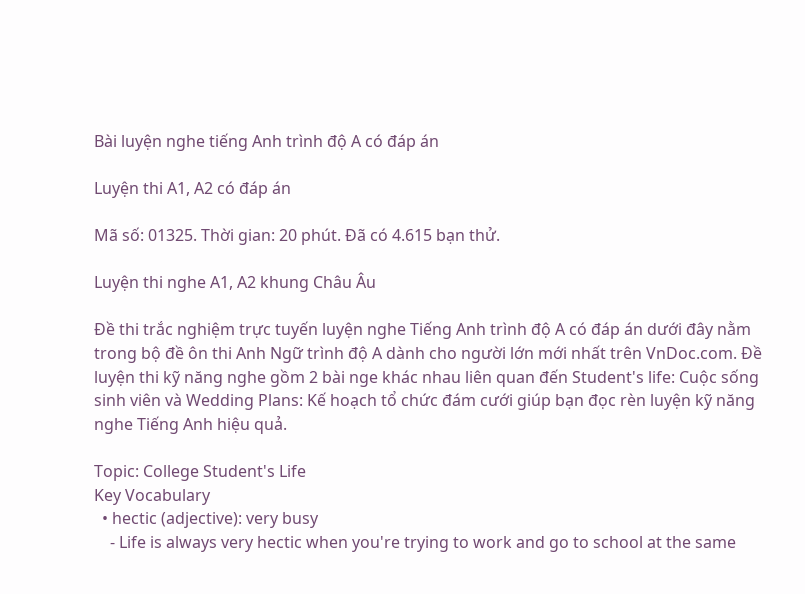Bài luyện nghe tiếng Anh trình độ A có đáp án

Luyện thi A1, A2 có đáp án

Mã số: 01325. Thời gian: 20 phút. Đã có 4.615 bạn thử.

Luyện thi nghe A1, A2 khung Châu Âu

Đề thi trắc nghiệm trực tuyến luyện nghe Tiếng Anh trình độ A có đáp án dưới đây nằm trong bộ đề ôn thi Anh Ngữ trình độ A dành cho người lớn mới nhất trên VnDoc.com. Đề luyện thi kỹ năng nghe gồm 2 bài nge khác nhau liên quan đến Student's life: Cuộc sống sinh viên và Wedding Plans: Kế hoạch tổ chức đám cưới giúp bạn đọc rèn luyện kỹ năng nghe Tiếng Anh hiệu quả.

Topic: College Student's Life
Key Vocabulary
  • hectic (adjective): very busy
    - Life is always very hectic when you're trying to work and go to school at the same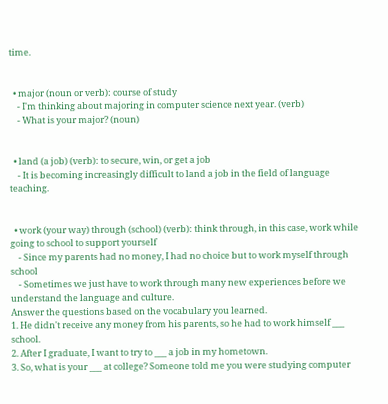time.


  • major (noun or verb): course of study
    - I'm thinking about majoring in computer science next year. (verb)
    - What is your major? (noun)


  • land (a job) (verb): to secure, win, or get a job
    - It is becoming increasingly difficult to land a job in the field of language teaching.


  • work (your way) through (school) (verb): think through, in this case, work while going to school to support yourself
    - Since my parents had no money, I had no choice but to work myself through school
    - Sometimes we just have to work through many new experiences before we understand the language and culture.
Answer the questions based on the vocabulary you learned.
1. He didn't receive any money from his parents, so he had to work himself ___ school.
2. After I graduate, I want to try to ___ a job in my hometown.
3. So, what is your ___ at college? Someone told me you were studying computer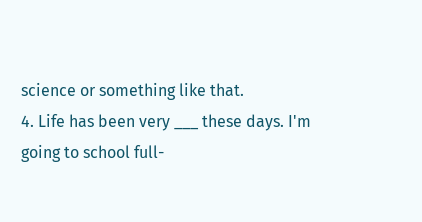science or something like that.
4. Life has been very ___ these days. I'm going to school full-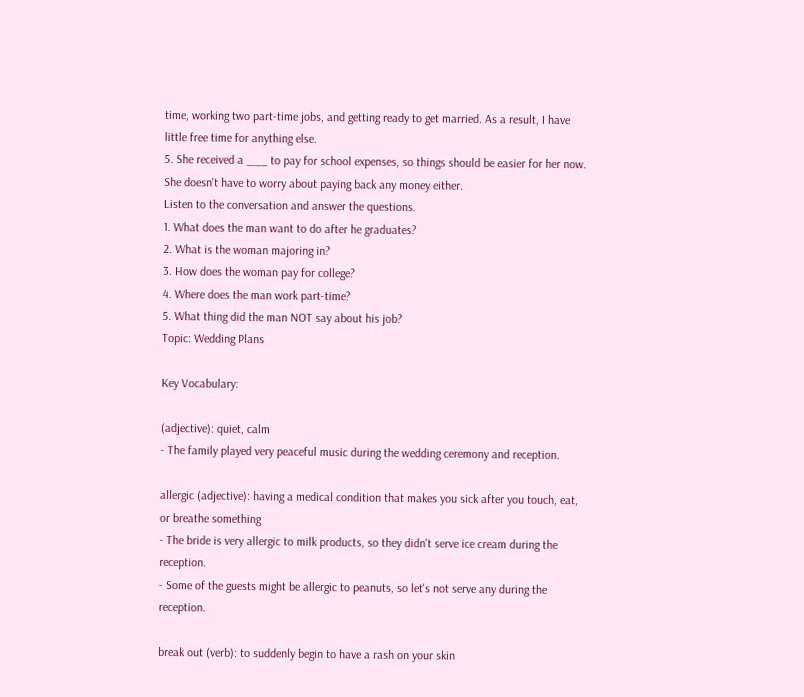time, working two part-time jobs, and getting ready to get married. As a result, I have little free time for anything else.
5. She received a ___ to pay for school expenses, so things should be easier for her now. She doesn't have to worry about paying back any money either.
Listen to the conversation and answer the questions.
1. What does the man want to do after he graduates?
2. What is the woman majoring in?
3. How does the woman pay for college?
4. Where does the man work part-time?
5. What thing did the man NOT say about his job?
Topic: Wedding Plans

Key Vocabulary:

(adjective): quiet, calm
- The family played very peaceful music during the wedding ceremony and reception.

allergic (adjective): having a medical condition that makes you sick after you touch, eat, or breathe something
- The bride is very allergic to milk products, so they didn't serve ice cream during the reception.
- Some of the guests might be allergic to peanuts, so let's not serve any during the reception.

break out (verb): to suddenly begin to have a rash on your skin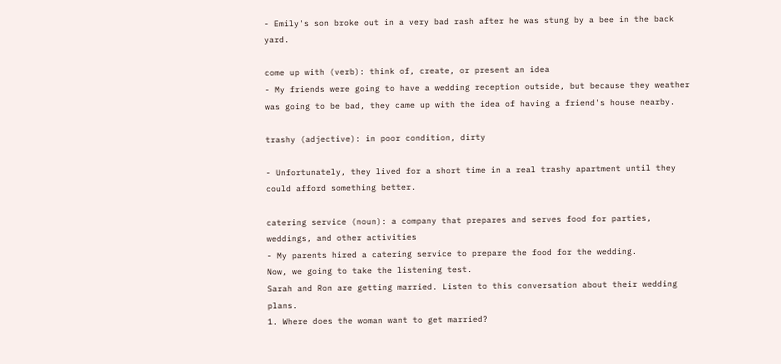- Emily's son broke out in a very bad rash after he was stung by a bee in the back yard.

come up with (verb): think of, create, or present an idea
- My friends were going to have a wedding reception outside, but because they weather was going to be bad, they came up with the idea of having a friend's house nearby.

trashy (adjective): in poor condition, dirty

- Unfortunately, they lived for a short time in a real trashy apartment until they could afford something better.

catering service (noun): a company that prepares and serves food for parties, weddings, and other activities
- My parents hired a catering service to prepare the food for the wedding.
Now, we going to take the listening test.
Sarah and Ron are getting married. Listen to this conversation about their wedding plans.
1. Where does the woman want to get married?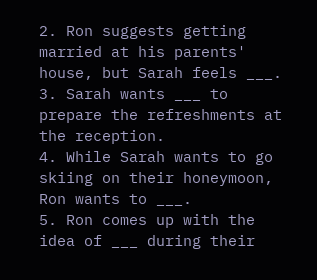2. Ron suggests getting married at his parents' house, but Sarah feels ___.
3. Sarah wants ___ to prepare the refreshments at the reception.
4. While Sarah wants to go skiing on their honeymoon, Ron wants to ___.
5. Ron comes up with the idea of ___ during their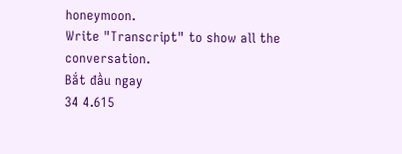honeymoon.
Write "Transcript" to show all the conversation.
Bắt đầu ngay
34 4.615